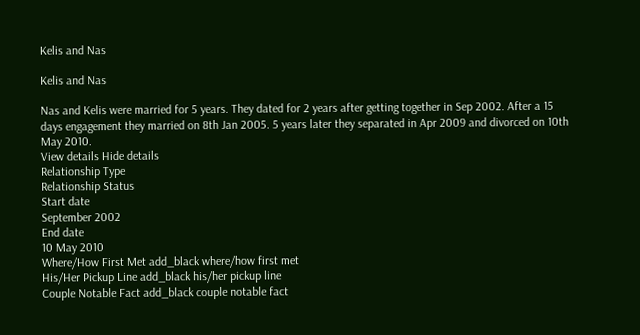Kelis and Nas

Kelis and Nas

Nas and Kelis were married for 5 years. They dated for 2 years after getting together in Sep 2002. After a 15 days engagement they married on 8th Jan 2005. 5 years later they separated in Apr 2009 and divorced on 10th May 2010.
View details Hide details
Relationship Type
Relationship Status
Start date
September 2002
End date
10 May 2010
Where/How First Met add_black where/how first met
His/Her Pickup Line add_black his/her pickup line
Couple Notable Fact add_black couple notable fact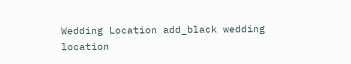Wedding Location add_black wedding location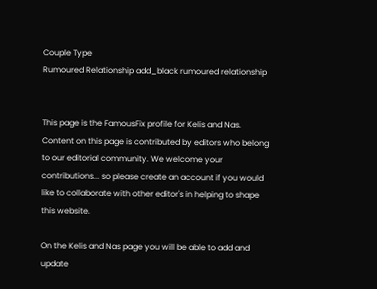Couple Type
Rumoured Relationship add_black rumoured relationship


This page is the FamousFix profile for Kelis and Nas. Content on this page is contributed by editors who belong to our editorial community. We welcome your contributions... so please create an account if you would like to collaborate with other editor's in helping to shape this website.

On the Kelis and Nas page you will be able to add and update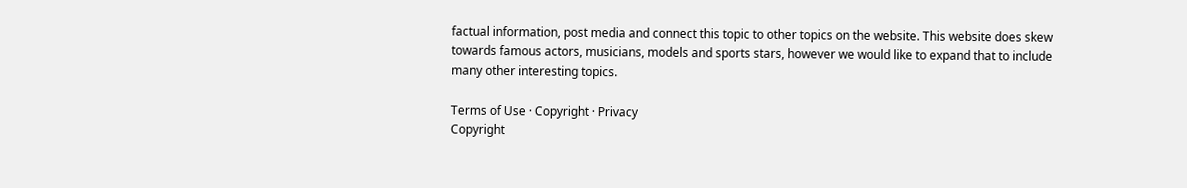factual information, post media and connect this topic to other topics on the website. This website does skew towards famous actors, musicians, models and sports stars, however we would like to expand that to include many other interesting topics.

Terms of Use · Copyright · Privacy
Copyright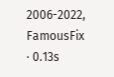2006-2022, FamousFix · 0.13s